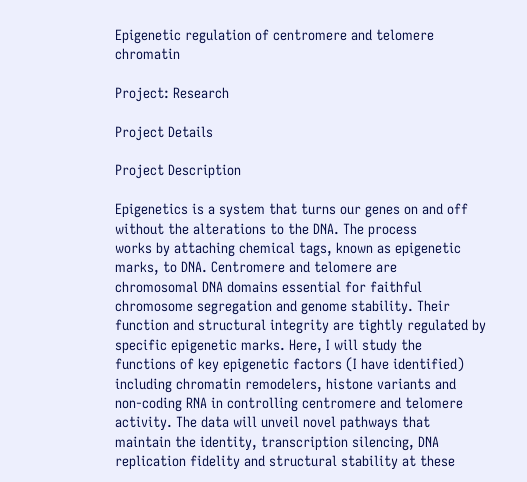Epigenetic regulation of centromere and telomere chromatin

Project: Research

Project Details

Project Description

Epigenetics is a system that turns our genes on and off without the alterations to the DNA. The process
works by attaching chemical tags, known as epigenetic marks, to DNA. Centromere and telomere are
chromosomal DNA domains essential for faithful chromosome segregation and genome stability. Their
function and structural integrity are tightly regulated by specific epigenetic marks. Here, I will study the
functions of key epigenetic factors (I have identified) including chromatin remodelers, histone variants and
non-coding RNA in controlling centromere and telomere activity. The data will unveil novel pathways that
maintain the identity, transcription silencing, DNA replication fidelity and structural stability at these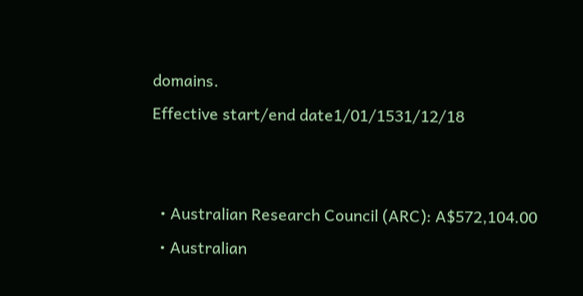domains.
Effective start/end date1/01/1531/12/18


  • Australian Research Council (ARC): A$572,104.00
  • Australian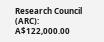Research Council (ARC): A$122,000.00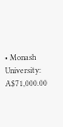• Monash University: A$71,000.00